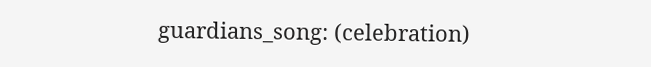guardians_song: (celebration)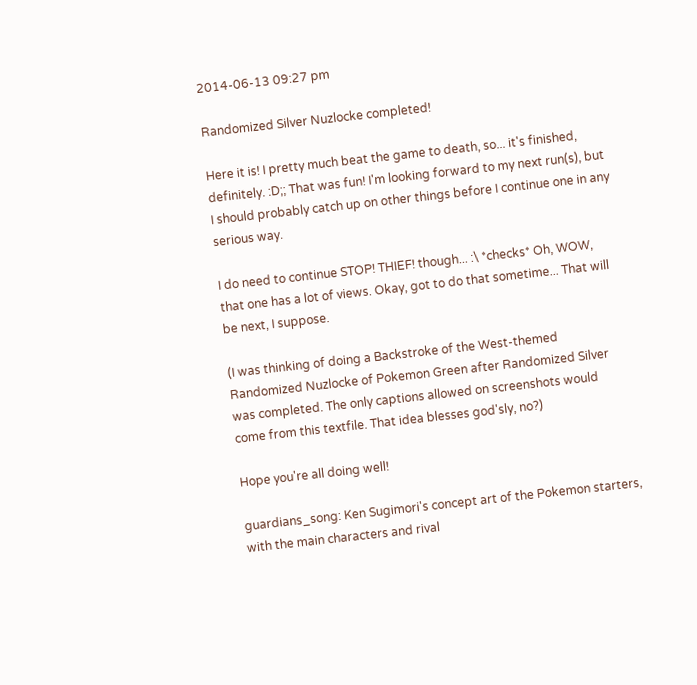2014-06-13 09:27 pm

Randomized Silver Nuzlocke completed!

Here it is! I pretty much beat the game to death, so... it's finished, definitely. :D;; That was fun! I'm looking forward to my next run(s), but I should probably catch up on other things before I continue one in any serious way.

I do need to continue STOP! THIEF! though... :\ *checks* Oh, WOW, that one has a lot of views. Okay, got to do that sometime... That will be next, I suppose.

(I was thinking of doing a Backstroke of the West-themed Randomized Nuzlocke of Pokemon Green after Randomized Silver was completed. The only captions allowed on screenshots would come from this textfile. That idea blesses god'sly, no?)

Hope you're all doing well!

guardians_song: Ken Sugimori's concept art of the Pokemon starters, with the main characters and rival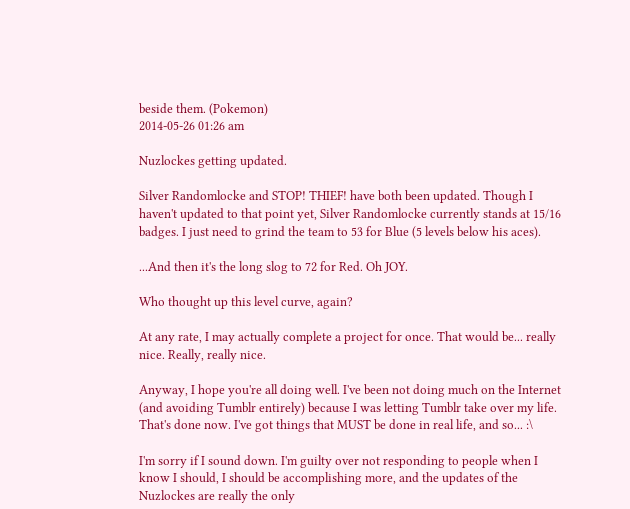beside them. (Pokemon)
2014-05-26 01:26 am

Nuzlockes getting updated.

Silver Randomlocke and STOP! THIEF! have both been updated. Though I haven't updated to that point yet, Silver Randomlocke currently stands at 15/16 badges. I just need to grind the team to 53 for Blue (5 levels below his aces).

...And then it's the long slog to 72 for Red. Oh JOY.

Who thought up this level curve, again?

At any rate, I may actually complete a project for once. That would be... really nice. Really, really nice.

Anyway, I hope you're all doing well. I've been not doing much on the Internet (and avoiding Tumblr entirely) because I was letting Tumblr take over my life. That's done now. I've got things that MUST be done in real life, and so... :\

I'm sorry if I sound down. I'm guilty over not responding to people when I know I should, I should be accomplishing more, and the updates of the Nuzlockes are really the only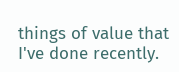things of value that I've done recently.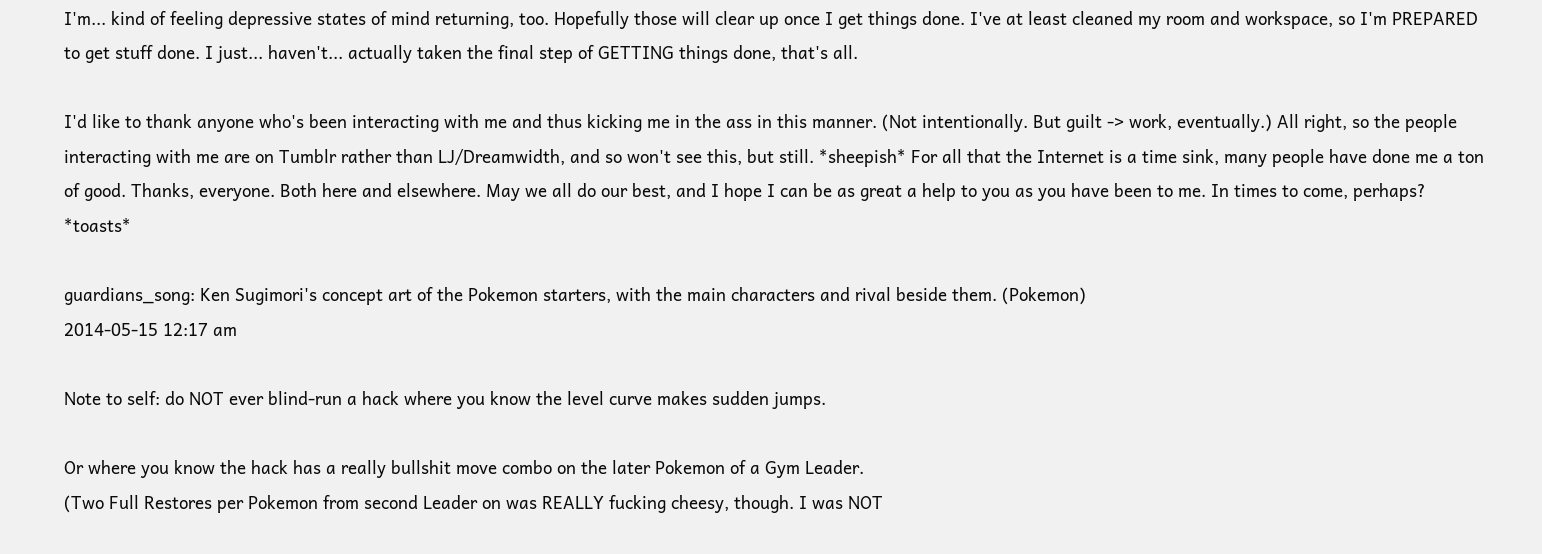I'm... kind of feeling depressive states of mind returning, too. Hopefully those will clear up once I get things done. I've at least cleaned my room and workspace, so I'm PREPARED to get stuff done. I just... haven't... actually taken the final step of GETTING things done, that's all.

I'd like to thank anyone who's been interacting with me and thus kicking me in the ass in this manner. (Not intentionally. But guilt -> work, eventually.) All right, so the people interacting with me are on Tumblr rather than LJ/Dreamwidth, and so won't see this, but still. *sheepish* For all that the Internet is a time sink, many people have done me a ton of good. Thanks, everyone. Both here and elsewhere. May we all do our best, and I hope I can be as great a help to you as you have been to me. In times to come, perhaps? *toasts*

guardians_song: Ken Sugimori's concept art of the Pokemon starters, with the main characters and rival beside them. (Pokemon)
2014-05-15 12:17 am

Note to self: do NOT ever blind-run a hack where you know the level curve makes sudden jumps.

Or where you know the hack has a really bullshit move combo on the later Pokemon of a Gym Leader.
(Two Full Restores per Pokemon from second Leader on was REALLY fucking cheesy, though. I was NOT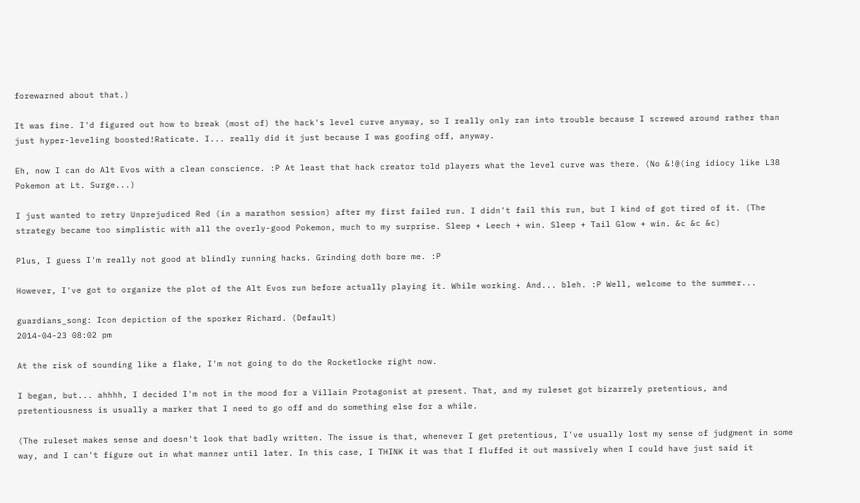forewarned about that.)

It was fine. I'd figured out how to break (most of) the hack's level curve anyway, so I really only ran into trouble because I screwed around rather than just hyper-leveling boosted!Raticate. I... really did it just because I was goofing off, anyway.

Eh, now I can do Alt Evos with a clean conscience. :P At least that hack creator told players what the level curve was there. (No &!@(ing idiocy like L38 Pokemon at Lt. Surge...)

I just wanted to retry Unprejudiced Red (in a marathon session) after my first failed run. I didn't fail this run, but I kind of got tired of it. (The strategy became too simplistic with all the overly-good Pokemon, much to my surprise. Sleep + Leech + win. Sleep + Tail Glow + win. &c &c &c)

Plus, I guess I'm really not good at blindly running hacks. Grinding doth bore me. :P

However, I've got to organize the plot of the Alt Evos run before actually playing it. While working. And... bleh. :P Well, welcome to the summer...

guardians_song: Icon depiction of the sporker Richard. (Default)
2014-04-23 08:02 pm

At the risk of sounding like a flake, I'm not going to do the Rocketlocke right now.

I began, but... ahhhh, I decided I'm not in the mood for a Villain Protagonist at present. That, and my ruleset got bizarrely pretentious, and pretentiousness is usually a marker that I need to go off and do something else for a while.

(The ruleset makes sense and doesn't look that badly written. The issue is that, whenever I get pretentious, I've usually lost my sense of judgment in some way, and I can't figure out in what manner until later. In this case, I THINK it was that I fluffed it out massively when I could have just said it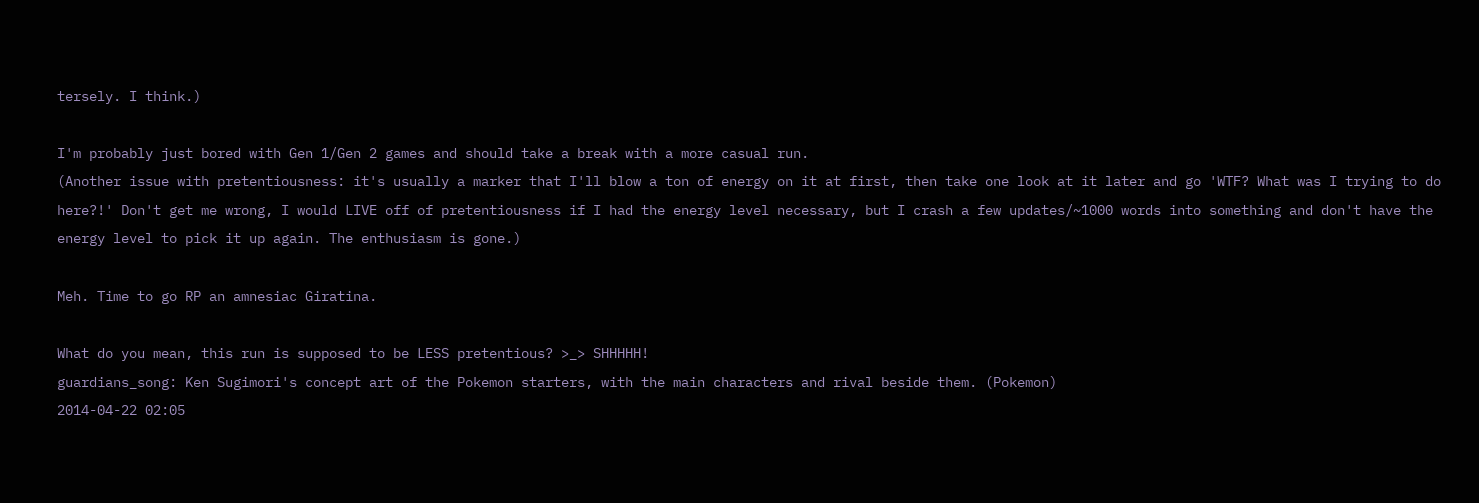tersely. I think.)

I'm probably just bored with Gen 1/Gen 2 games and should take a break with a more casual run.
(Another issue with pretentiousness: it's usually a marker that I'll blow a ton of energy on it at first, then take one look at it later and go 'WTF? What was I trying to do here?!' Don't get me wrong, I would LIVE off of pretentiousness if I had the energy level necessary, but I crash a few updates/~1000 words into something and don't have the energy level to pick it up again. The enthusiasm is gone.)

Meh. Time to go RP an amnesiac Giratina.

What do you mean, this run is supposed to be LESS pretentious? >_> SHHHHH!
guardians_song: Ken Sugimori's concept art of the Pokemon starters, with the main characters and rival beside them. (Pokemon)
2014-04-22 02:05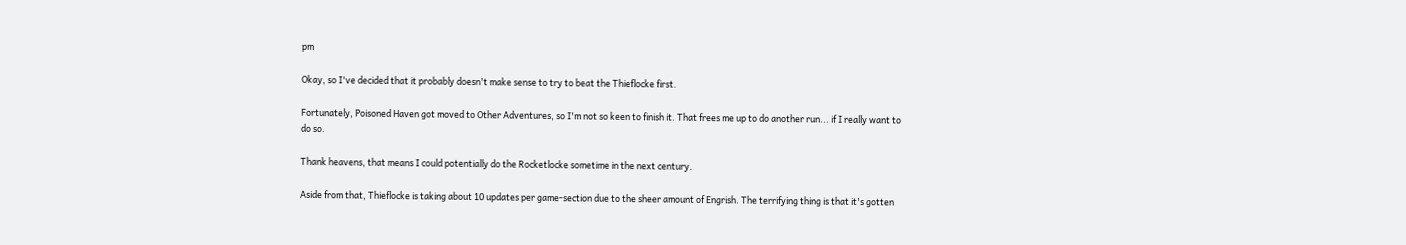pm

Okay, so I've decided that it probably doesn't make sense to try to beat the Thieflocke first.

Fortunately, Poisoned Haven got moved to Other Adventures, so I'm not so keen to finish it. That frees me up to do another run... if I really want to do so.

Thank heavens, that means I could potentially do the Rocketlocke sometime in the next century.

Aside from that, Thieflocke is taking about 10 updates per game-section due to the sheer amount of Engrish. The terrifying thing is that it's gotten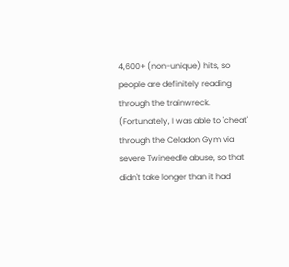4,600+ (non-unique) hits, so people are definitely reading through the trainwreck. (Fortunately, I was able to 'cheat' through the Celadon Gym via severe Twineedle abuse, so that didn't take longer than it had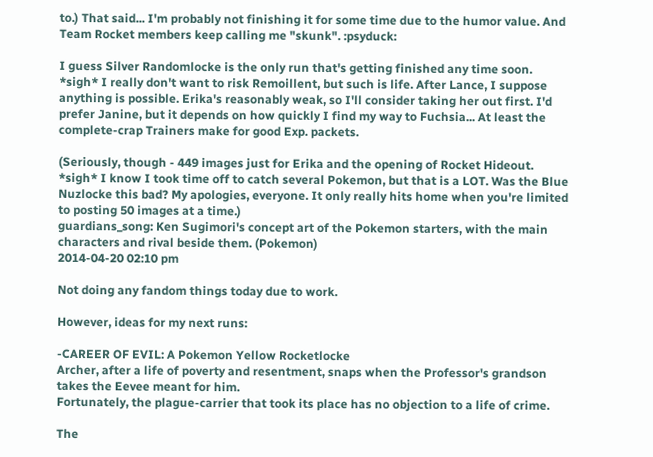to.) That said... I'm probably not finishing it for some time due to the humor value. And Team Rocket members keep calling me "skunk". :psyduck:

I guess Silver Randomlocke is the only run that's getting finished any time soon. *sigh* I really don't want to risk Remoillent, but such is life. After Lance, I suppose anything is possible. Erika's reasonably weak, so I'll consider taking her out first. I'd prefer Janine, but it depends on how quickly I find my way to Fuchsia... At least the complete-crap Trainers make for good Exp. packets.

(Seriously, though - 449 images just for Erika and the opening of Rocket Hideout. *sigh* I know I took time off to catch several Pokemon, but that is a LOT. Was the Blue Nuzlocke this bad? My apologies, everyone. It only really hits home when you're limited to posting 50 images at a time.)
guardians_song: Ken Sugimori's concept art of the Pokemon starters, with the main characters and rival beside them. (Pokemon)
2014-04-20 02:10 pm

Not doing any fandom things today due to work.

However, ideas for my next runs:

-CAREER OF EVIL: A Pokemon Yellow Rocketlocke
Archer, after a life of poverty and resentment, snaps when the Professor's grandson takes the Eevee meant for him.
Fortunately, the plague-carrier that took its place has no objection to a life of crime.

The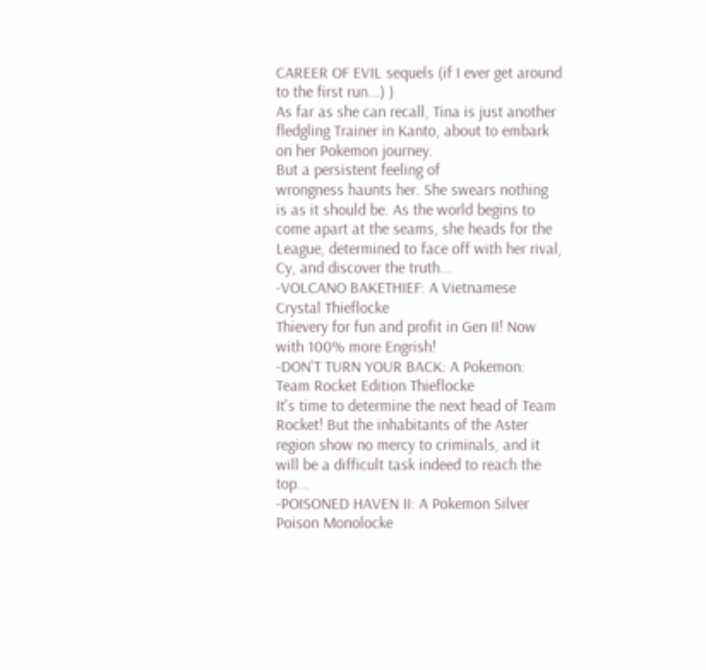CAREER OF EVIL sequels (if I ever get around to the first run...) )
As far as she can recall, Tina is just another fledgling Trainer in Kanto, about to embark on her Pokemon journey.
But a persistent feeling of
wrongness haunts her. She swears nothing is as it should be. As the world begins to come apart at the seams, she heads for the League, determined to face off with her rival, Cy, and discover the truth...
-VOLCANO BAKETHIEF: A Vietnamese Crystal Thieflocke
Thievery for fun and profit in Gen II! Now with 100% more Engrish!
-DON'T TURN YOUR BACK: A Pokemon: Team Rocket Edition Thieflocke
It's time to determine the next head of Team Rocket! But the inhabitants of the Aster region show no mercy to criminals, and it will be a difficult task indeed to reach the top...
-POISONED HAVEN II: A Pokemon Silver Poison Monolocke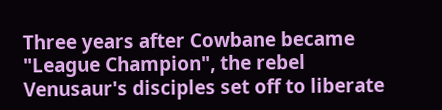Three years after Cowbane became "League Champion", the rebel Venusaur's disciples set off to liberate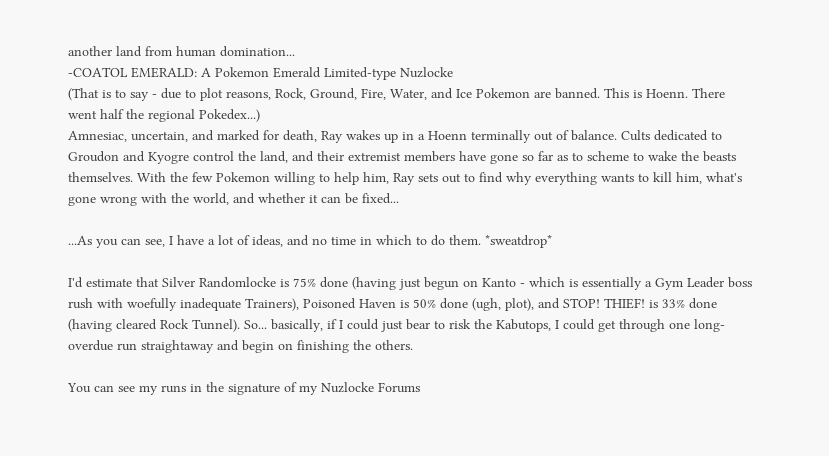another land from human domination...
-COATOL EMERALD: A Pokemon Emerald Limited-type Nuzlocke
(That is to say - due to plot reasons, Rock, Ground, Fire, Water, and Ice Pokemon are banned. This is Hoenn. There went half the regional Pokedex...)
Amnesiac, uncertain, and marked for death, Ray wakes up in a Hoenn terminally out of balance. Cults dedicated to Groudon and Kyogre control the land, and their extremist members have gone so far as to scheme to wake the beasts themselves. With the few Pokemon willing to help him, Ray sets out to find why everything wants to kill him, what's gone wrong with the world, and whether it can be fixed...

...As you can see, I have a lot of ideas, and no time in which to do them. *sweatdrop*

I'd estimate that Silver Randomlocke is 75% done (having just begun on Kanto - which is essentially a Gym Leader boss rush with woefully inadequate Trainers), Poisoned Haven is 50% done (ugh, plot), and STOP! THIEF! is 33% done (having cleared Rock Tunnel). So... basically, if I could just bear to risk the Kabutops, I could get through one long-overdue run straightaway and begin on finishing the others.

You can see my runs in the signature of my Nuzlocke Forums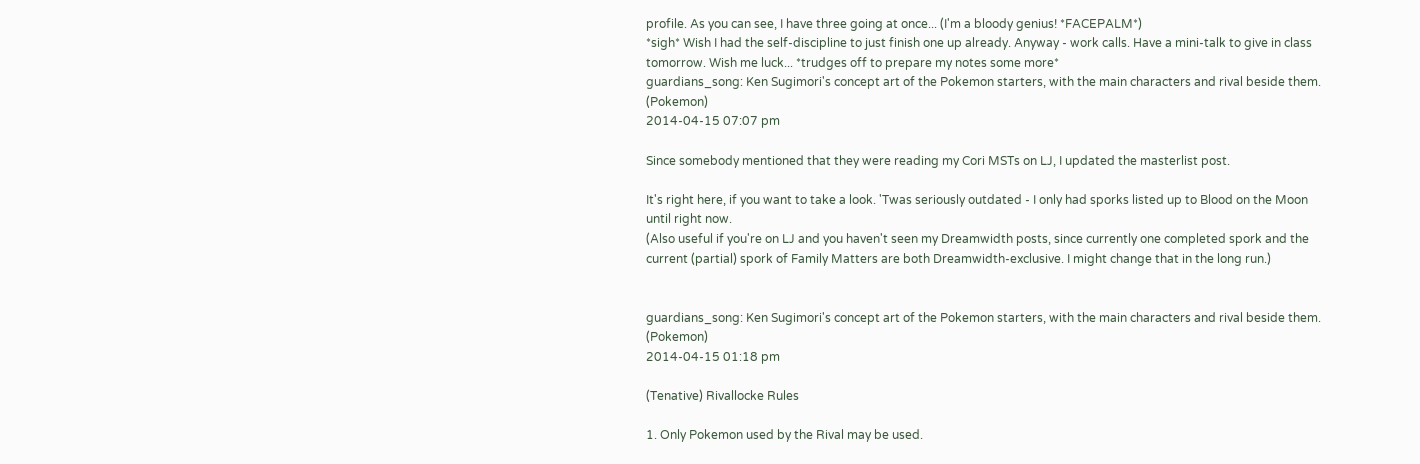profile. As you can see, I have three going at once... (I'm a bloody genius! *FACEPALM*)
*sigh* Wish I had the self-discipline to just finish one up already. Anyway - work calls. Have a mini-talk to give in class tomorrow. Wish me luck... *trudges off to prepare my notes some more*
guardians_song: Ken Sugimori's concept art of the Pokemon starters, with the main characters and rival beside them. (Pokemon)
2014-04-15 07:07 pm

Since somebody mentioned that they were reading my Cori MSTs on LJ, I updated the masterlist post.

It's right here, if you want to take a look. 'Twas seriously outdated - I only had sporks listed up to Blood on the Moon until right now.
(Also useful if you're on LJ and you haven't seen my Dreamwidth posts, since currently one completed spork and the current (partial) spork of Family Matters are both Dreamwidth-exclusive. I might change that in the long run.)


guardians_song: Ken Sugimori's concept art of the Pokemon starters, with the main characters and rival beside them. (Pokemon)
2014-04-15 01:18 pm

(Tenative) Rivallocke Rules

1. Only Pokemon used by the Rival may be used.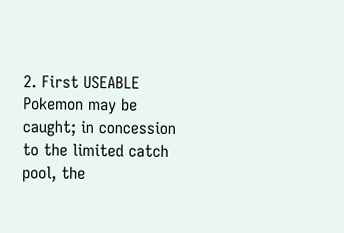2. First USEABLE Pokemon may be caught; in concession to the limited catch pool, the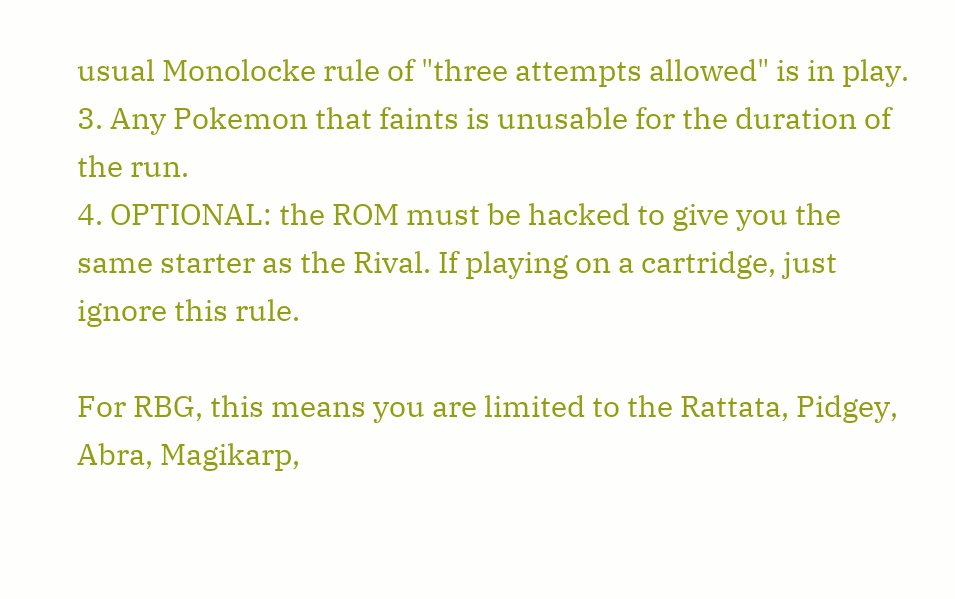usual Monolocke rule of "three attempts allowed" is in play.
3. Any Pokemon that faints is unusable for the duration of the run.
4. OPTIONAL: the ROM must be hacked to give you the same starter as the Rival. If playing on a cartridge, just ignore this rule.

For RBG, this means you are limited to the Rattata, Pidgey, Abra, Magikarp,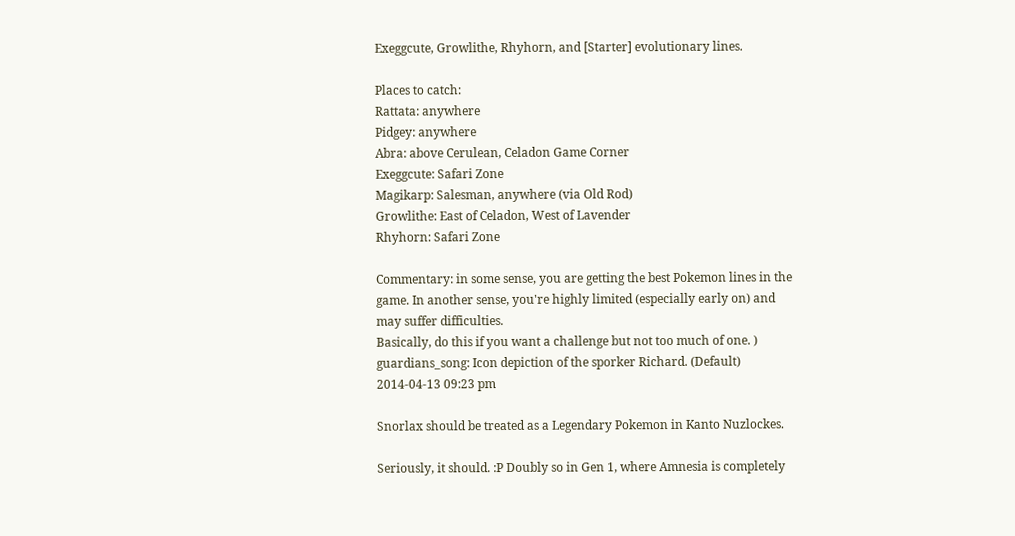Exeggcute, Growlithe, Rhyhorn, and [Starter] evolutionary lines.

Places to catch:
Rattata: anywhere
Pidgey: anywhere
Abra: above Cerulean, Celadon Game Corner
Exeggcute: Safari Zone
Magikarp: Salesman, anywhere (via Old Rod)
Growlithe: East of Celadon, West of Lavender
Rhyhorn: Safari Zone

Commentary: in some sense, you are getting the best Pokemon lines in the game. In another sense, you're highly limited (especially early on) and may suffer difficulties.
Basically, do this if you want a challenge but not too much of one. )
guardians_song: Icon depiction of the sporker Richard. (Default)
2014-04-13 09:23 pm

Snorlax should be treated as a Legendary Pokemon in Kanto Nuzlockes.

Seriously, it should. :P Doubly so in Gen 1, where Amnesia is completely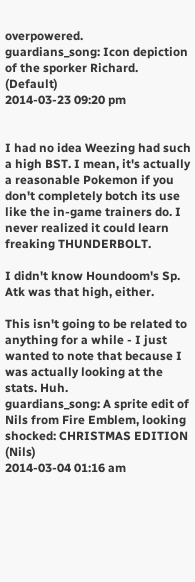overpowered.
guardians_song: Icon depiction of the sporker Richard. (Default)
2014-03-23 09:20 pm


I had no idea Weezing had such a high BST. I mean, it's actually a reasonable Pokemon if you don't completely botch its use like the in-game trainers do. I never realized it could learn freaking THUNDERBOLT.

I didn't know Houndoom's Sp. Atk was that high, either.

This isn't going to be related to anything for a while - I just wanted to note that because I was actually looking at the stats. Huh.
guardians_song: A sprite edit of Nils from Fire Emblem, looking shocked: CHRISTMAS EDITION (Nils)
2014-03-04 01:16 am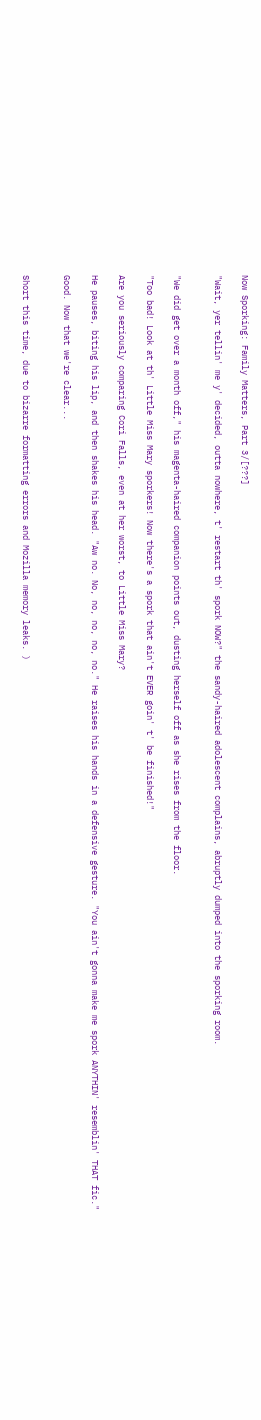Now Sporking: Family Matters, Part 3/[???]

"Wait, yer tellin' me y' decided, outta nowhere, t' restart th' spork NOW?" the sandy-haired adolescent complains, abruptly dumped into the sporking room.


"We did get over a month off," his magenta-haired companion points out, dusting herself off as she rises from the floor.

"Too bad! Look at th' Little Miss Mary sporkers! Now there's a spork that ain't EVER goin' t' be finished!"

Are you seriously comparing Cori Falls, even at her worst, to Little Miss Mary?

He pauses, biting his lip, and then shakes his head. "Aw no. No, no, no, no, no." He raises his hands in a defensive gesture. "You ain't gonna make me spork ANYTHIN' resemblin' THAT fic."

Good. Now that we're clear...


Short this time, due to bizarre formatting errors and Mozilla memory leaks. )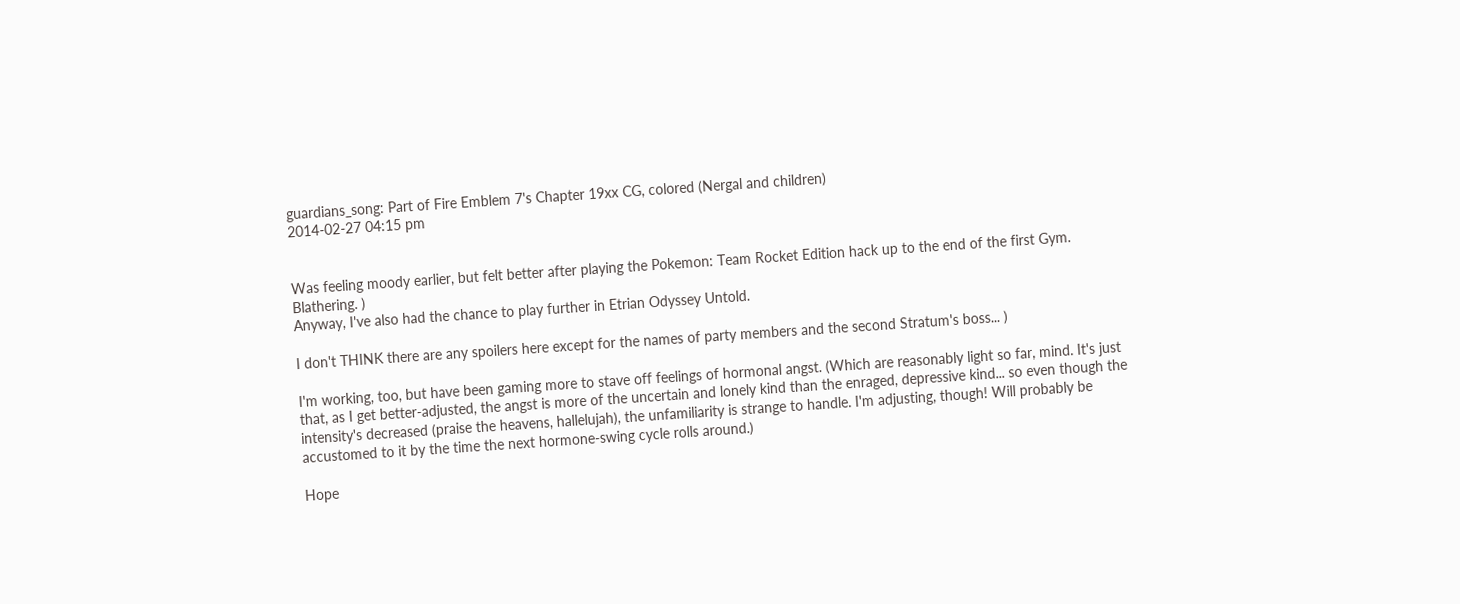guardians_song: Part of Fire Emblem 7's Chapter 19xx CG, colored (Nergal and children)
2014-02-27 04:15 pm


Was feeling moody earlier, but felt better after playing the Pokemon: Team Rocket Edition hack up to the end of the first Gym.
Blathering. )
Anyway, I've also had the chance to play further in Etrian Odyssey Untold.

I don't THINK there are any spoilers here except for the names of party members and the second Stratum's boss... )

I'm working, too, but have been gaming more to stave off feelings of hormonal angst. (Which are reasonably light so far, mind. It's just that, as I get better-adjusted, the angst is more of the uncertain and lonely kind than the enraged, depressive kind... so even though the intensity's decreased (praise the heavens, hallelujah), the unfamiliarity is strange to handle. I'm adjusting, though! Will probably be accustomed to it by the time the next hormone-swing cycle rolls around.)

Hope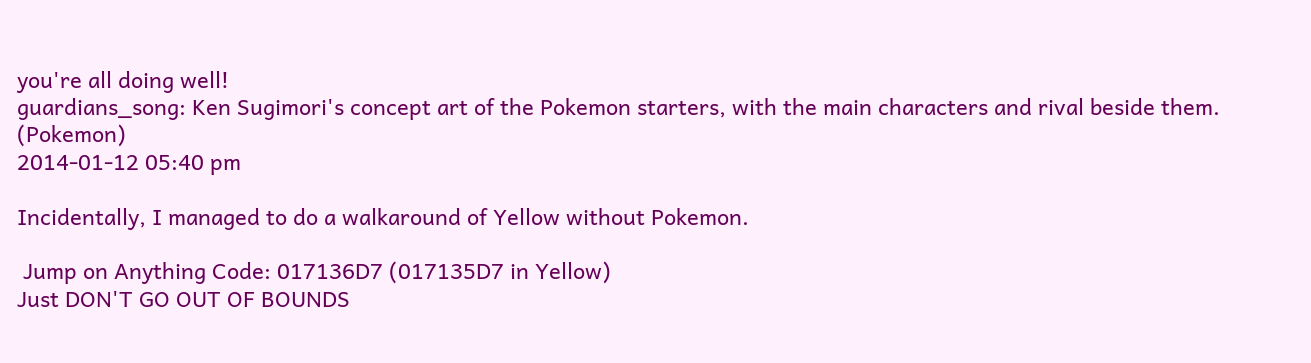you're all doing well!
guardians_song: Ken Sugimori's concept art of the Pokemon starters, with the main characters and rival beside them. (Pokemon)
2014-01-12 05:40 pm

Incidentally, I managed to do a walkaround of Yellow without Pokemon.

 Jump on Anything Code: 017136D7 (017135D7 in Yellow)
Just DON'T GO OUT OF BOUNDS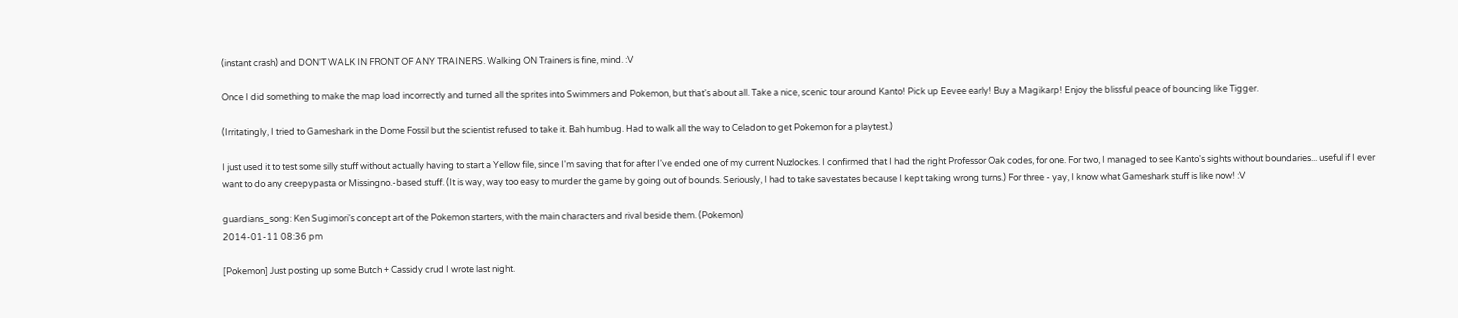(instant crash) and DON'T WALK IN FRONT OF ANY TRAINERS. Walking ON Trainers is fine, mind. :V

Once I did something to make the map load incorrectly and turned all the sprites into Swimmers and Pokemon, but that's about all. Take a nice, scenic tour around Kanto! Pick up Eevee early! Buy a Magikarp! Enjoy the blissful peace of bouncing like Tigger.

(Irritatingly, I tried to Gameshark in the Dome Fossil but the scientist refused to take it. Bah humbug. Had to walk all the way to Celadon to get Pokemon for a playtest.)

I just used it to test some silly stuff without actually having to start a Yellow file, since I'm saving that for after I've ended one of my current Nuzlockes. I confirmed that I had the right Professor Oak codes, for one. For two, I managed to see Kanto's sights without boundaries... useful if I ever want to do any creepypasta or Missingno.-based stuff. (It is way, way too easy to murder the game by going out of bounds. Seriously, I had to take savestates because I kept taking wrong turns.) For three - yay, I know what Gameshark stuff is like now! :V

guardians_song: Ken Sugimori's concept art of the Pokemon starters, with the main characters and rival beside them. (Pokemon)
2014-01-11 08:36 pm

[Pokemon] Just posting up some Butch + Cassidy crud I wrote last night.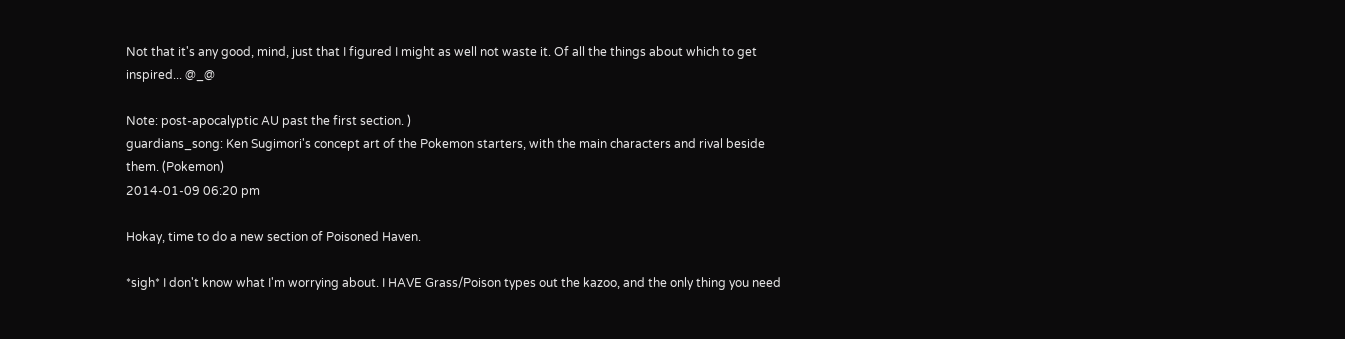Not that it's any good, mind, just that I figured I might as well not waste it. Of all the things about which to get inspired... @_@

Note: post-apocalyptic AU past the first section. )
guardians_song: Ken Sugimori's concept art of the Pokemon starters, with the main characters and rival beside them. (Pokemon)
2014-01-09 06:20 pm

Hokay, time to do a new section of Poisoned Haven.

*sigh* I don't know what I'm worrying about. I HAVE Grass/Poison types out the kazoo, and the only thing you need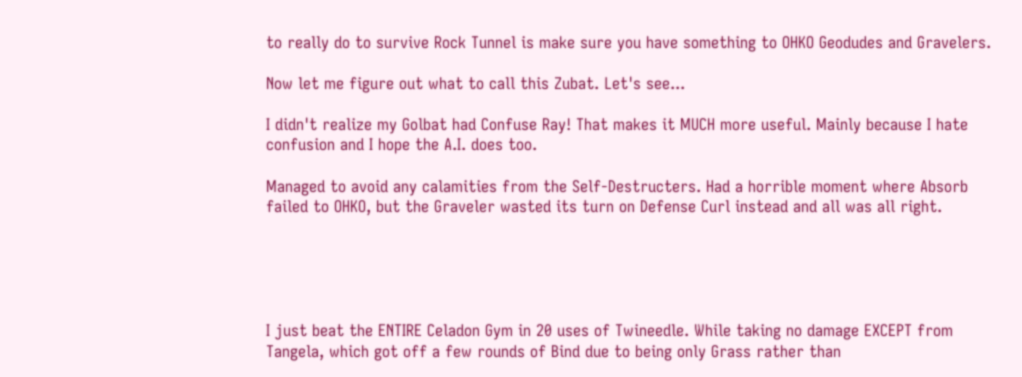to really do to survive Rock Tunnel is make sure you have something to OHKO Geodudes and Gravelers.

Now let me figure out what to call this Zubat. Let's see...

I didn't realize my Golbat had Confuse Ray! That makes it MUCH more useful. Mainly because I hate confusion and I hope the A.I. does too.

Managed to avoid any calamities from the Self-Destructers. Had a horrible moment where Absorb failed to OHKO, but the Graveler wasted its turn on Defense Curl instead and all was all right.





I just beat the ENTIRE Celadon Gym in 20 uses of Twineedle. While taking no damage EXCEPT from Tangela, which got off a few rounds of Bind due to being only Grass rather than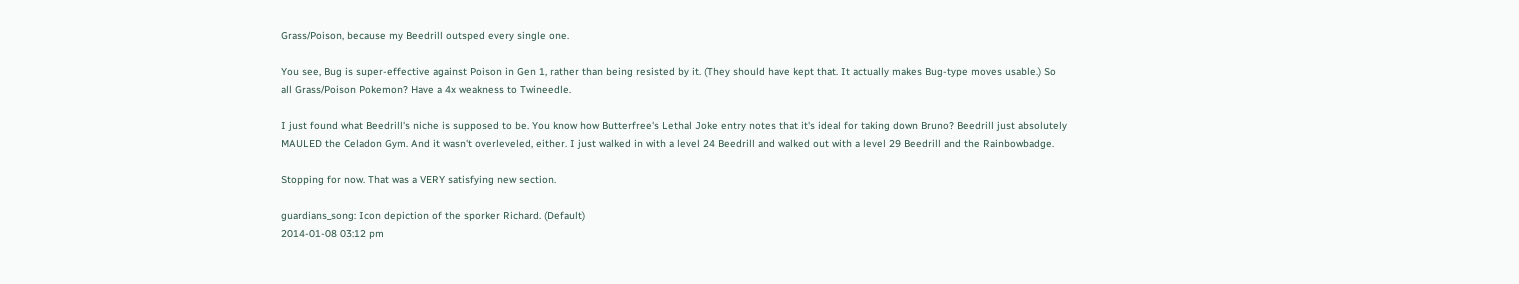Grass/Poison, because my Beedrill outsped every single one.

You see, Bug is super-effective against Poison in Gen 1, rather than being resisted by it. (They should have kept that. It actually makes Bug-type moves usable.) So all Grass/Poison Pokemon? Have a 4x weakness to Twineedle.

I just found what Beedrill's niche is supposed to be. You know how Butterfree's Lethal Joke entry notes that it's ideal for taking down Bruno? Beedrill just absolutely MAULED the Celadon Gym. And it wasn't overleveled, either. I just walked in with a level 24 Beedrill and walked out with a level 29 Beedrill and the Rainbowbadge.

Stopping for now. That was a VERY satisfying new section.

guardians_song: Icon depiction of the sporker Richard. (Default)
2014-01-08 03:12 pm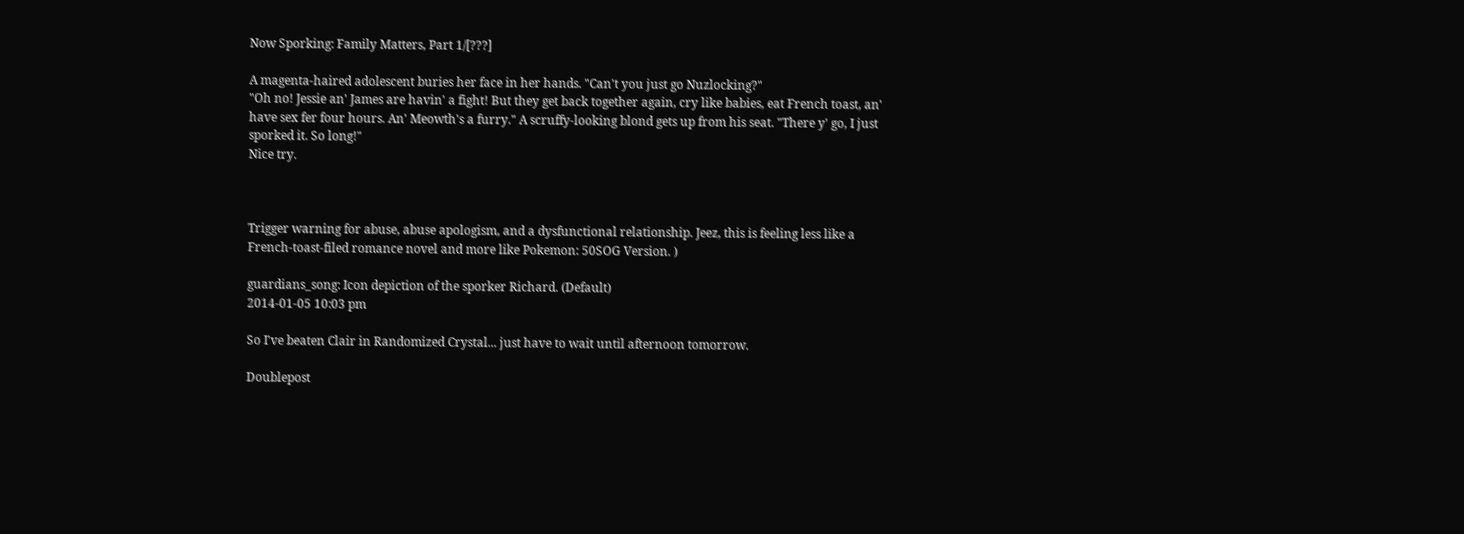Now Sporking: Family Matters, Part 1/[???]

A magenta-haired adolescent buries her face in her hands. "Can't you just go Nuzlocking?"
"Oh no! Jessie an' James are havin' a fight! But they get back together again, cry like babies, eat French toast, an' have sex fer four hours. An' Meowth's a furry." A scruffy-looking blond gets up from his seat. "There y' go, I just sporked it. So long!"
Nice try.



Trigger warning for abuse, abuse apologism, and a dysfunctional relationship. Jeez, this is feeling less like a French-toast-filed romance novel and more like Pokemon: 50SOG Version. )

guardians_song: Icon depiction of the sporker Richard. (Default)
2014-01-05 10:03 pm

So I've beaten Clair in Randomized Crystal... just have to wait until afternoon tomorrow.

Doublepost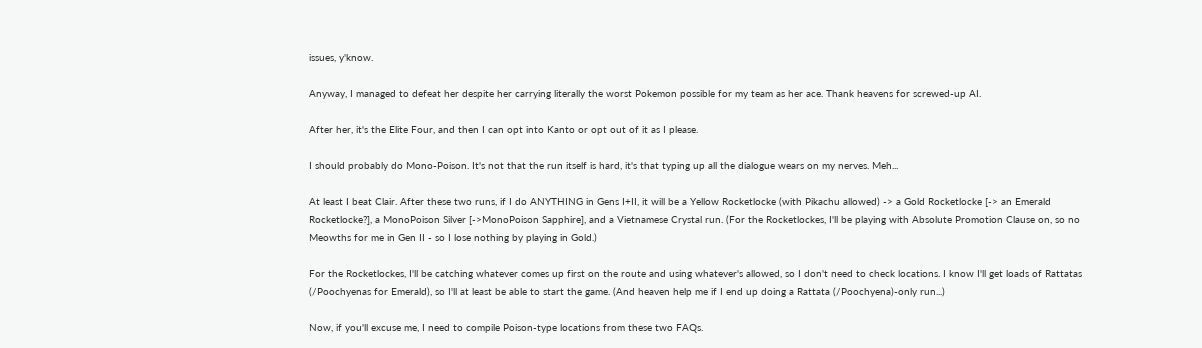issues, y'know.

Anyway, I managed to defeat her despite her carrying literally the worst Pokemon possible for my team as her ace. Thank heavens for screwed-up AI.

After her, it's the Elite Four, and then I can opt into Kanto or opt out of it as I please.

I should probably do Mono-Poison. It's not that the run itself is hard, it's that typing up all the dialogue wears on my nerves. Meh...

At least I beat Clair. After these two runs, if I do ANYTHING in Gens I+II, it will be a Yellow Rocketlocke (with Pikachu allowed) -> a Gold Rocketlocke [-> an Emerald Rocketlocke?], a MonoPoison Silver [->MonoPoison Sapphire], and a Vietnamese Crystal run. (For the Rocketlockes, I'll be playing with Absolute Promotion Clause on, so no Meowths for me in Gen II - so I lose nothing by playing in Gold.)

For the Rocketlockes, I'll be catching whatever comes up first on the route and using whatever's allowed, so I don't need to check locations. I know I'll get loads of Rattatas (/Poochyenas for Emerald), so I'll at least be able to start the game. (And heaven help me if I end up doing a Rattata (/Poochyena)-only run...)

Now, if you'll excuse me, I need to compile Poison-type locations from these two FAQs.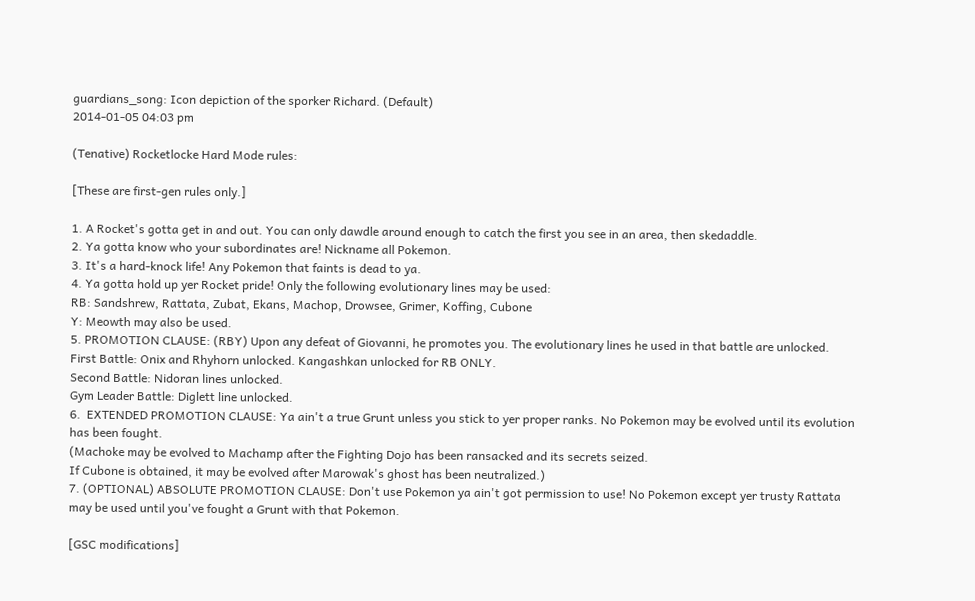guardians_song: Icon depiction of the sporker Richard. (Default)
2014-01-05 04:03 pm

(Tenative) Rocketlocke Hard Mode rules:

[These are first-gen rules only.]

1. A Rocket's gotta get in and out. You can only dawdle around enough to catch the first you see in an area, then skedaddle.
2. Ya gotta know who your subordinates are! Nickname all Pokemon.
3. It's a hard-knock life! Any Pokemon that faints is dead to ya.
4. Ya gotta hold up yer Rocket pride! Only the following evolutionary lines may be used:
RB: Sandshrew, Rattata, Zubat, Ekans, Machop, Drowsee, Grimer, Koffing, Cubone
Y: Meowth may also be used.
5. PROMOTION CLAUSE: (RBY) Upon any defeat of Giovanni, he promotes you. The evolutionary lines he used in that battle are unlocked.
First Battle: Onix and Rhyhorn unlocked. Kangashkan unlocked for RB ONLY.
Second Battle: Nidoran lines unlocked.
Gym Leader Battle: Diglett line unlocked.
6.  EXTENDED PROMOTION CLAUSE: Ya ain't a true Grunt unless you stick to yer proper ranks. No Pokemon may be evolved until its evolution has been fought.
(Machoke may be evolved to Machamp after the Fighting Dojo has been ransacked and its secrets seized.
If Cubone is obtained, it may be evolved after Marowak's ghost has been neutralized.)
7. (OPTIONAL) ABSOLUTE PROMOTION CLAUSE: Don't use Pokemon ya ain't got permission to use! No Pokemon except yer trusty Rattata may be used until you've fought a Grunt with that Pokemon.

[GSC modifications]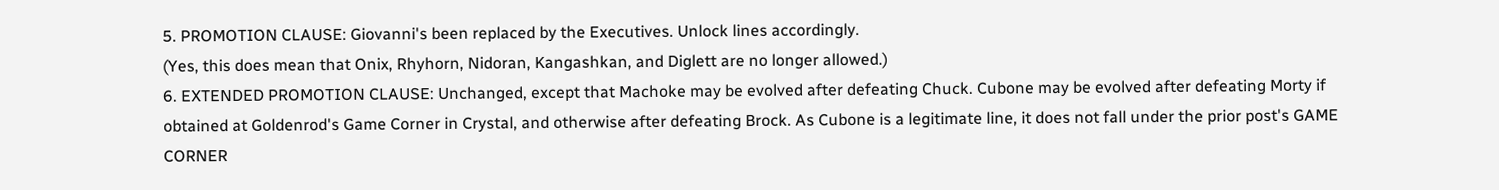5. PROMOTION CLAUSE: Giovanni's been replaced by the Executives. Unlock lines accordingly.
(Yes, this does mean that Onix, Rhyhorn, Nidoran, Kangashkan, and Diglett are no longer allowed.)
6. EXTENDED PROMOTION CLAUSE: Unchanged, except that Machoke may be evolved after defeating Chuck. Cubone may be evolved after defeating Morty if obtained at Goldenrod's Game Corner in Crystal, and otherwise after defeating Brock. As Cubone is a legitimate line, it does not fall under the prior post's GAME CORNER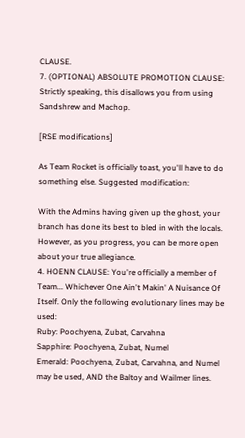CLAUSE.
7. (OPTIONAL) ABSOLUTE PROMOTION CLAUSE: Strictly speaking, this disallows you from using Sandshrew and Machop.

[RSE modifications]

As Team Rocket is officially toast, you'll have to do something else. Suggested modification:

With the Admins having given up the ghost, your branch has done its best to bled in with the locals. However, as you progress, you can be more open about your true allegiance.
4. HOENN CLAUSE: You're officially a member of Team... Whichever One Ain't Makin' A Nuisance Of Itself. Only the following evolutionary lines may be used:
Ruby: Poochyena, Zubat, Carvahna
Sapphire: Poochyena, Zubat, Numel
Emerald: Poochyena, Zubat, Carvahna, and Numel may be used, AND the Baltoy and Wailmer lines.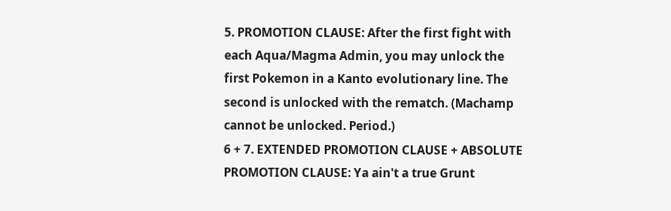5. PROMOTION CLAUSE: After the first fight with each Aqua/Magma Admin, you may unlock the first Pokemon in a Kanto evolutionary line. The second is unlocked with the rematch. (Machamp cannot be unlocked. Period.)
6 + 7. EXTENDED PROMOTION CLAUSE + ABSOLUTE PROMOTION CLAUSE: Ya ain't a true Grunt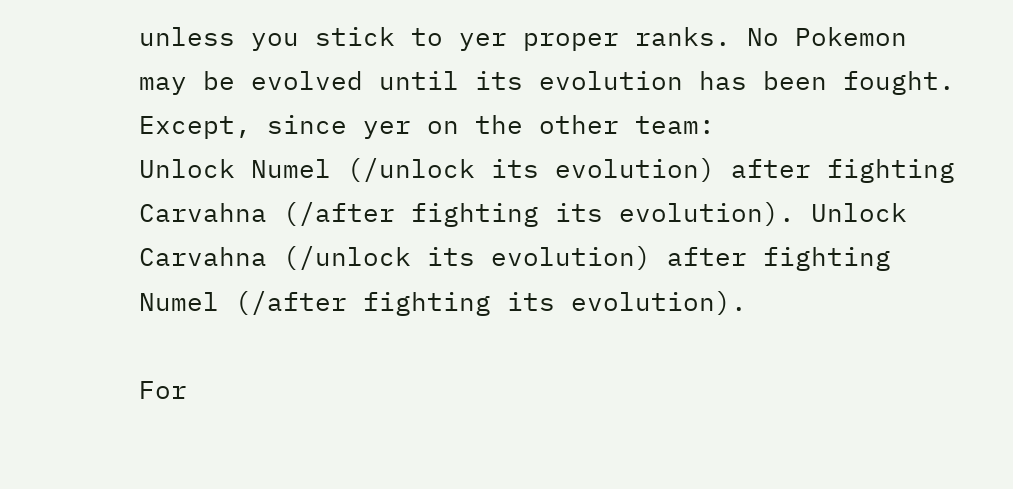unless you stick to yer proper ranks. No Pokemon may be evolved until its evolution has been fought. Except, since yer on the other team:
Unlock Numel (/unlock its evolution) after fighting Carvahna (/after fighting its evolution). Unlock Carvahna (/unlock its evolution) after fighting Numel (/after fighting its evolution).

For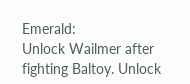Emerald:
Unlock Wailmer after fighting Baltoy. Unlock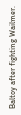Baltoy after fighting Wailmer.